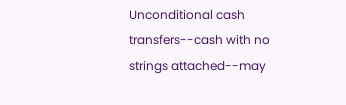Unconditional cash transfers--cash with no strings attached--may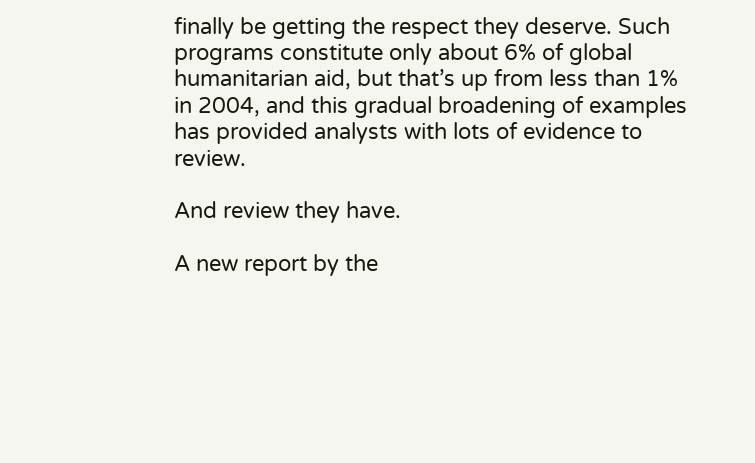finally be getting the respect they deserve. Such programs constitute only about 6% of global humanitarian aid, but that’s up from less than 1% in 2004, and this gradual broadening of examples has provided analysts with lots of evidence to review.

And review they have.

A new report by the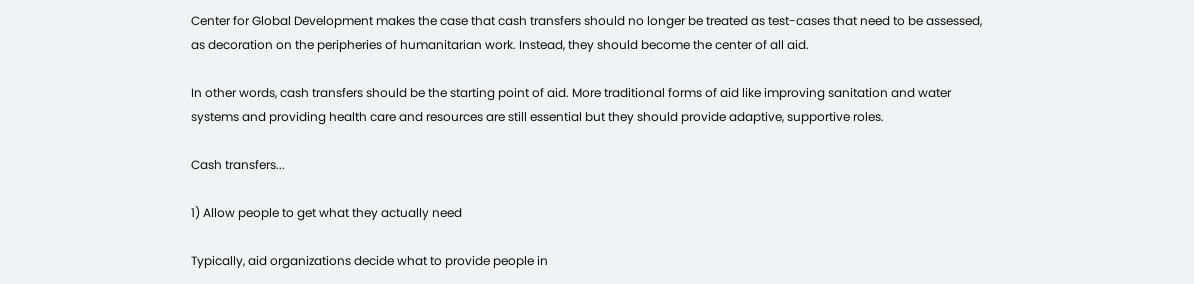Center for Global Development makes the case that cash transfers should no longer be treated as test-cases that need to be assessed, as decoration on the peripheries of humanitarian work. Instead, they should become the center of all aid.

In other words, cash transfers should be the starting point of aid. More traditional forms of aid like improving sanitation and water systems and providing health care and resources are still essential but they should provide adaptive, supportive roles.

Cash transfers...

1) Allow people to get what they actually need

Typically, aid organizations decide what to provide people in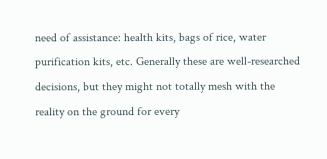need of assistance: health kits, bags of rice, water purification kits, etc. Generally these are well-researched decisions, but they might not totally mesh with the reality on the ground for every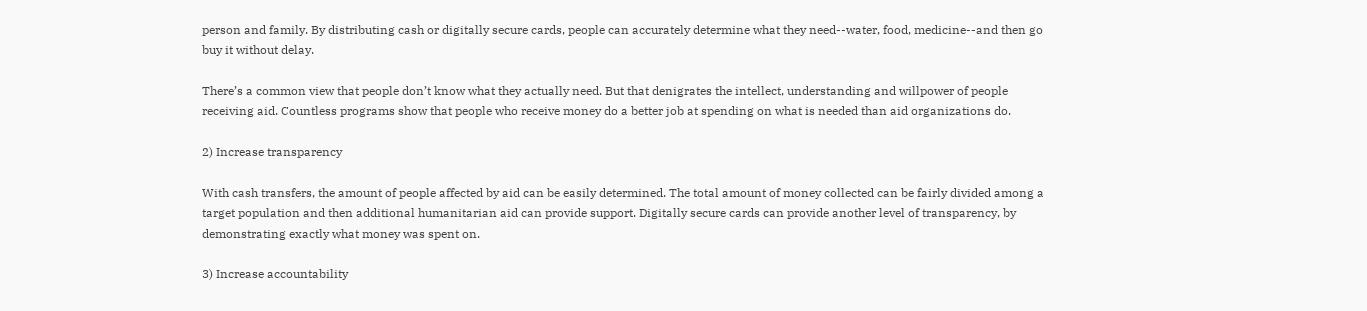person and family. By distributing cash or digitally secure cards, people can accurately determine what they need--water, food, medicine--and then go buy it without delay.

There’s a common view that people don’t know what they actually need. But that denigrates the intellect, understanding and willpower of people receiving aid. Countless programs show that people who receive money do a better job at spending on what is needed than aid organizations do.

2) Increase transparency

With cash transfers, the amount of people affected by aid can be easily determined. The total amount of money collected can be fairly divided among a target population and then additional humanitarian aid can provide support. Digitally secure cards can provide another level of transparency, by demonstrating exactly what money was spent on.

3) Increase accountability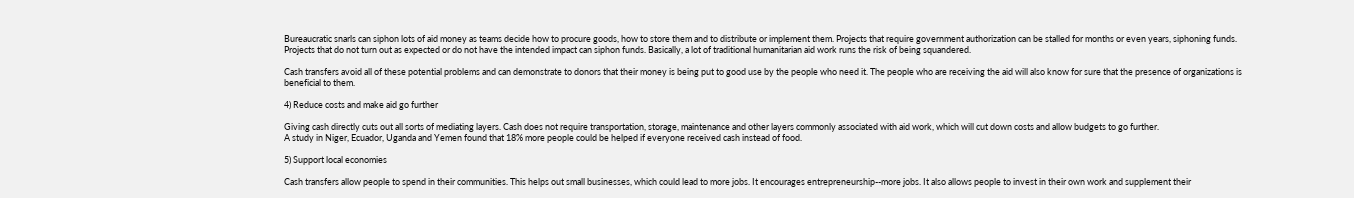Bureaucratic snarls can siphon lots of aid money as teams decide how to procure goods, how to store them and to distribute or implement them. Projects that require government authorization can be stalled for months or even years, siphoning funds. Projects that do not turn out as expected or do not have the intended impact can siphon funds. Basically, a lot of traditional humanitarian aid work runs the risk of being squandered.

Cash transfers avoid all of these potential problems and can demonstrate to donors that their money is being put to good use by the people who need it. The people who are receiving the aid will also know for sure that the presence of organizations is beneficial to them.

4) Reduce costs and make aid go further

Giving cash directly cuts out all sorts of mediating layers. Cash does not require transportation, storage, maintenance and other layers commonly associated with aid work, which will cut down costs and allow budgets to go further.
A study in Niger, Ecuador, Uganda and Yemen found that 18% more people could be helped if everyone received cash instead of food.

5) Support local economies

Cash transfers allow people to spend in their communities. This helps out small businesses, which could lead to more jobs. It encourages entrepreneurship--more jobs. It also allows people to invest in their own work and supplement their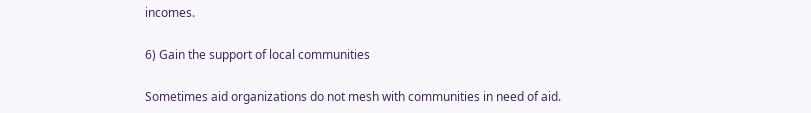incomes.

6) Gain the support of local communities

Sometimes aid organizations do not mesh with communities in need of aid.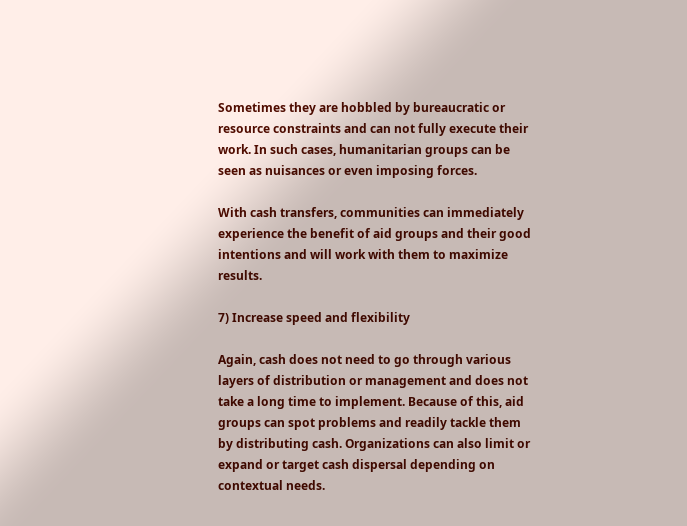Sometimes they are hobbled by bureaucratic or resource constraints and can not fully execute their work. In such cases, humanitarian groups can be seen as nuisances or even imposing forces.

With cash transfers, communities can immediately experience the benefit of aid groups and their good intentions and will work with them to maximize results.

7) Increase speed and flexibility

Again, cash does not need to go through various layers of distribution or management and does not take a long time to implement. Because of this, aid groups can spot problems and readily tackle them by distributing cash. Organizations can also limit or expand or target cash dispersal depending on contextual needs.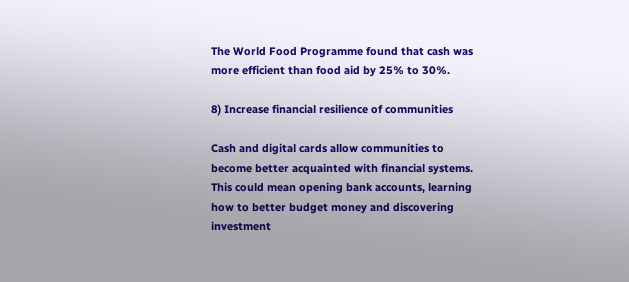The World Food Programme found that cash was more efficient than food aid by 25% to 30%.

8) Increase financial resilience of communities

Cash and digital cards allow communities to become better acquainted with financial systems. This could mean opening bank accounts, learning how to better budget money and discovering investment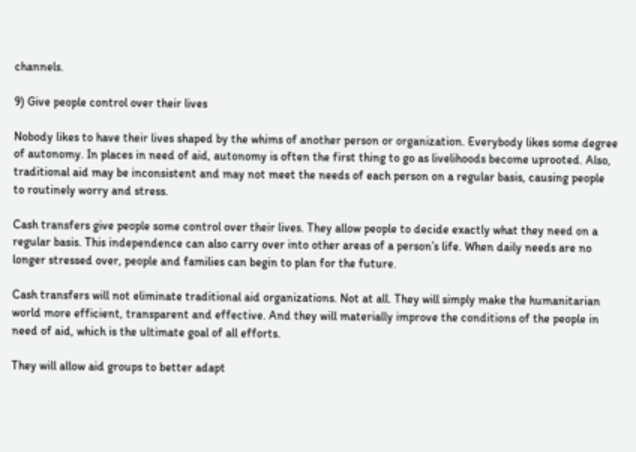channels.

9) Give people control over their lives

Nobody likes to have their lives shaped by the whims of another person or organization. Everybody likes some degree of autonomy. In places in need of aid, autonomy is often the first thing to go as livelihoods become uprooted. Also, traditional aid may be inconsistent and may not meet the needs of each person on a regular basis, causing people to routinely worry and stress.

Cash transfers give people some control over their lives. They allow people to decide exactly what they need on a regular basis. This independence can also carry over into other areas of a person’s life. When daily needs are no longer stressed over, people and families can begin to plan for the future.

Cash transfers will not eliminate traditional aid organizations. Not at all. They will simply make the humanitarian world more efficient, transparent and effective. And they will materially improve the conditions of the people in need of aid, which is the ultimate goal of all efforts.

They will allow aid groups to better adapt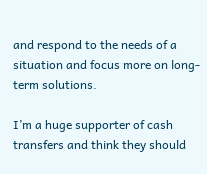and respond to the needs of a situation and focus more on long-term solutions.

I’m a huge supporter of cash transfers and think they should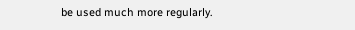be used much more regularly.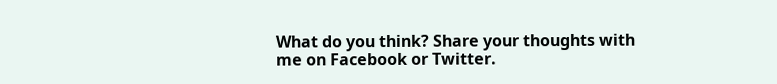What do you think? Share your thoughts with me on Facebook or Twitter.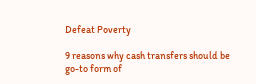Defeat Poverty

9 reasons why cash transfers should be go-to form of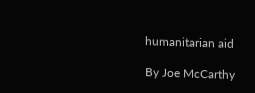humanitarian aid

By Joe McCarthy